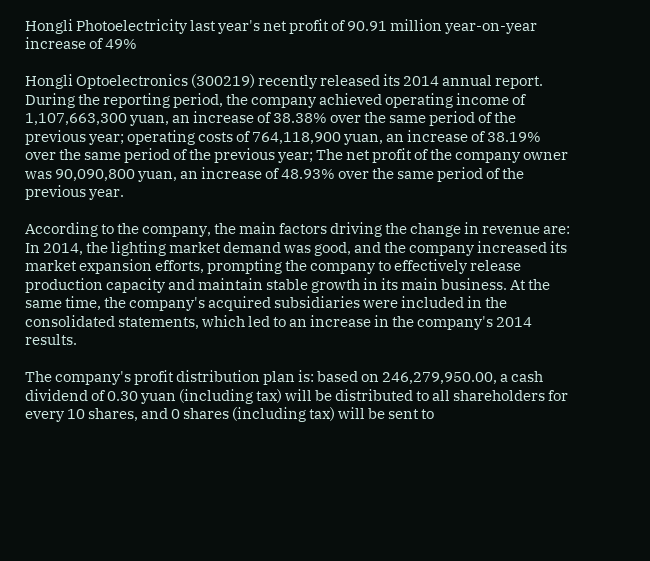Hongli Photoelectricity last year's net profit of 90.91 million year-on-year increase of 49%

Hongli Optoelectronics (300219) recently released its 2014 annual report. During the reporting period, the company achieved operating income of 1,107,663,300 yuan, an increase of 38.38% over the same period of the previous year; operating costs of 764,118,900 yuan, an increase of 38.19% over the same period of the previous year; The net profit of the company owner was 90,090,800 yuan, an increase of 48.93% over the same period of the previous year.

According to the company, the main factors driving the change in revenue are: In 2014, the lighting market demand was good, and the company increased its market expansion efforts, prompting the company to effectively release production capacity and maintain stable growth in its main business. At the same time, the company's acquired subsidiaries were included in the consolidated statements, which led to an increase in the company's 2014 results.

The company's profit distribution plan is: based on 246,279,950.00, a cash dividend of 0.30 yuan (including tax) will be distributed to all shareholders for every 10 shares, and 0 shares (including tax) will be sent to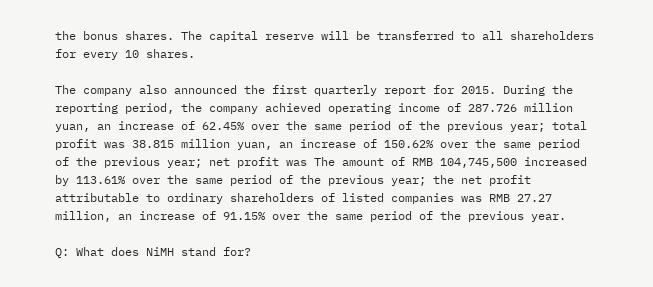the bonus shares. The capital reserve will be transferred to all shareholders for every 10 shares.

The company also announced the first quarterly report for 2015. During the reporting period, the company achieved operating income of 287.726 million yuan, an increase of 62.45% over the same period of the previous year; total profit was 38.815 million yuan, an increase of 150.62% over the same period of the previous year; net profit was The amount of RMB 104,745,500 increased by 113.61% over the same period of the previous year; the net profit attributable to ordinary shareholders of listed companies was RMB 27.27 million, an increase of 91.15% over the same period of the previous year.

Q: What does NiMH stand for?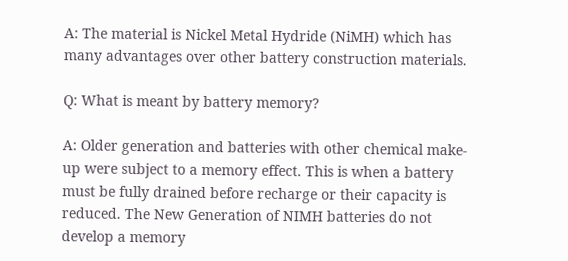A: The material is Nickel Metal Hydride (NiMH) which has many advantages over other battery construction materials.

Q: What is meant by battery memory?

A: Older generation and batteries with other chemical make-up were subject to a memory effect. This is when a battery must be fully drained before recharge or their capacity is reduced. The New Generation of NIMH batteries do not develop a memory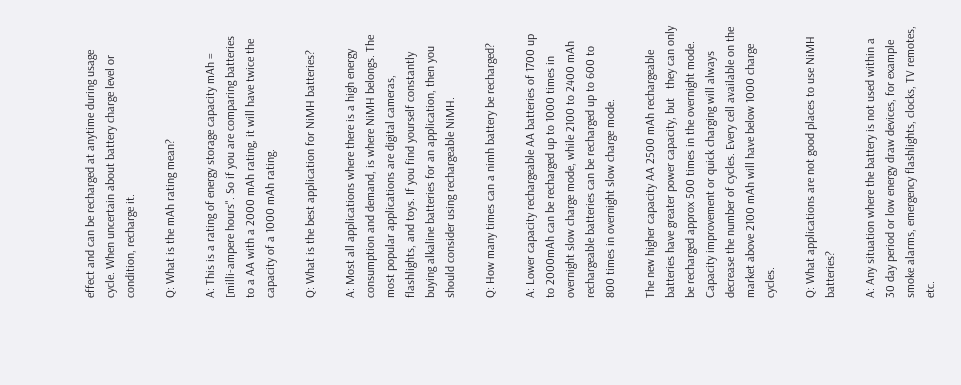effect and can be recharged at anytime during usage cycle. When uncertain about battery charge level or condition, recharge it.

Q: What is the mAh rating mean?

A: This is a rating of energy storage capacity mAh = [milli-ampere hours". So if you are comparing batteries to a AA with a 2000 mAh rating, it will have twice the capacity of a 1000 mAh rating.

Q: What is the best application for NiMH batteries?

A: Most all applications where there is a high energy consumption and demand, is where NiMH belongs. The most popular applications are digital cameras, flashlights, and toys. If you find yourself constantly buying alkaline batteries for an application, then you should consider using rechargeable NiMH.

Q: How many times can a nimh battery be recharged?

A: Lower capacity rechargeable AA batteries of 1700 up to 2000mAh can be recharged up to 1000 times in overnight slow charge mode, while 2100 to 2400 mAh rechargeable batteries can be recharged up to 600 to 800 times in overnight slow charge mode.

The new higher capacity AA 2500 mAh rechargeable batteries have greater power capacity, but   they can only be recharged approx 500 times in the overnight mode. Capacity improvement or quick charging will always decrease the number of cycles. Every cell available on the market above 2100 mAh will have below 1000 charge cycles.

Q: What applications are not good places to use NiMH batteries?

A: Any situation where the battery is not used within a 30 day period or low energy draw devices, for example smoke alarms, emergency flashlights, clocks, TV remotes, etc.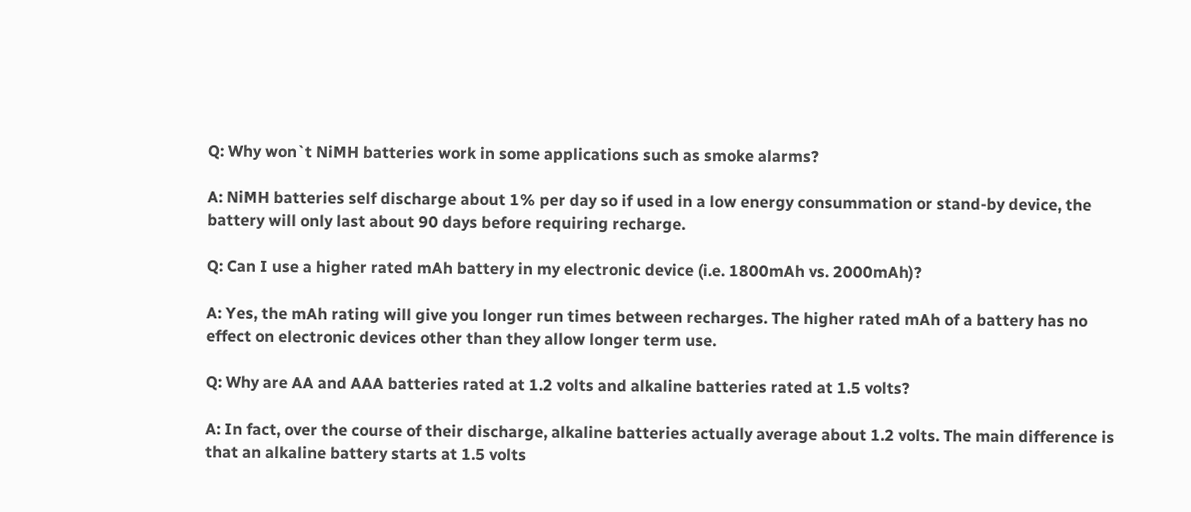Q: Why won`t NiMH batteries work in some applications such as smoke alarms?

A: NiMH batteries self discharge about 1% per day so if used in a low energy consummation or stand-by device, the battery will only last about 90 days before requiring recharge.

Q: Can I use a higher rated mAh battery in my electronic device (i.e. 1800mAh vs. 2000mAh)?

A: Yes, the mAh rating will give you longer run times between recharges. The higher rated mAh of a battery has no effect on electronic devices other than they allow longer term use.

Q: Why are AA and AAA batteries rated at 1.2 volts and alkaline batteries rated at 1.5 volts?

A: In fact, over the course of their discharge, alkaline batteries actually average about 1.2 volts. The main difference is that an alkaline battery starts at 1.5 volts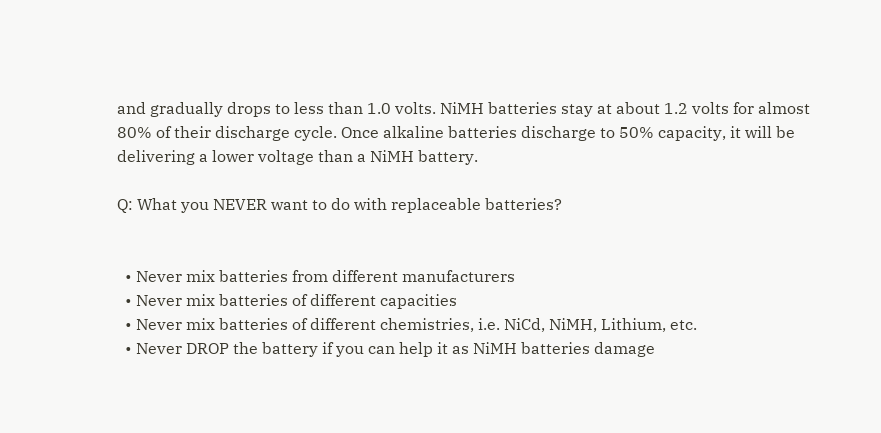and gradually drops to less than 1.0 volts. NiMH batteries stay at about 1.2 volts for almost 80% of their discharge cycle. Once alkaline batteries discharge to 50% capacity, it will be delivering a lower voltage than a NiMH battery.

Q: What you NEVER want to do with replaceable batteries?


  • Never mix batteries from different manufacturers
  • Never mix batteries of different capacities
  • Never mix batteries of different chemistries, i.e. NiCd, NiMH, Lithium, etc.
  • Never DROP the battery if you can help it as NiMH batteries damage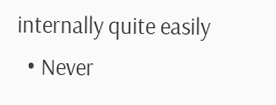internally quite easily
  • Never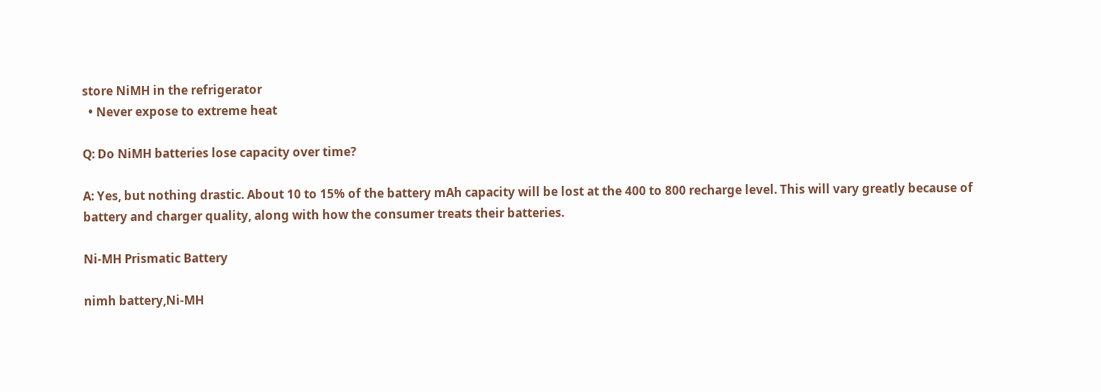store NiMH in the refrigerator
  • Never expose to extreme heat

Q: Do NiMH batteries lose capacity over time?

A: Yes, but nothing drastic. About 10 to 15% of the battery mAh capacity will be lost at the 400 to 800 recharge level. This will vary greatly because of battery and charger quality, along with how the consumer treats their batteries.

Ni-MH Prismatic Battery

nimh battery,Ni-MH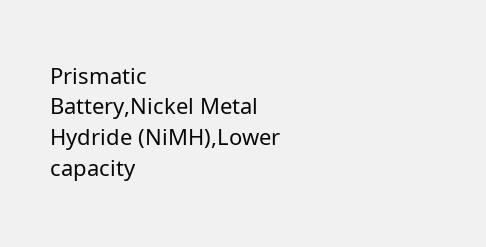Prismatic Battery,Nickel Metal Hydride (NiMH),Lower capacity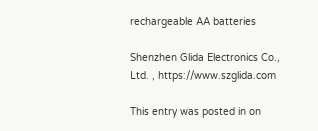rechargeable AA batteries

Shenzhen Glida Electronics Co., Ltd. , https://www.szglida.com

This entry was posted in on